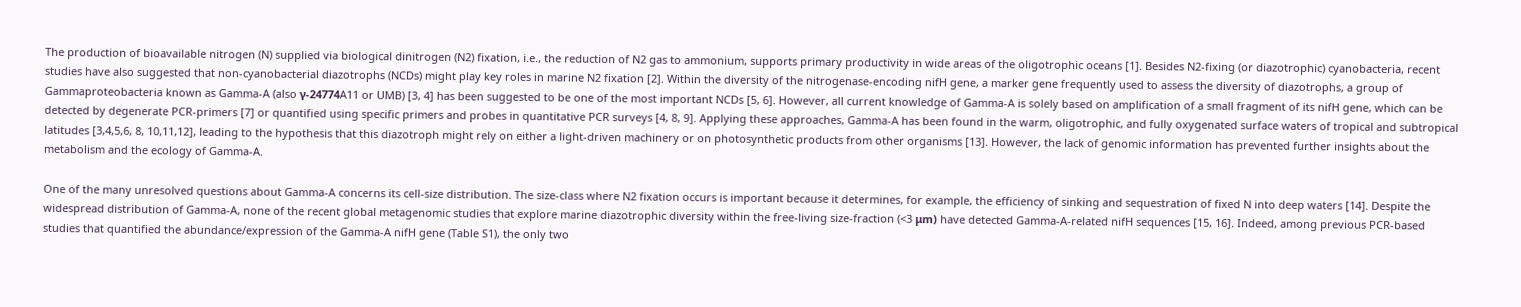The production of bioavailable nitrogen (N) supplied via biological dinitrogen (N2) fixation, i.e., the reduction of N2 gas to ammonium, supports primary productivity in wide areas of the oligotrophic oceans [1]. Besides N2-fixing (or diazotrophic) cyanobacteria, recent studies have also suggested that non-cyanobacterial diazotrophs (NCDs) might play key roles in marine N2 fixation [2]. Within the diversity of the nitrogenase-encoding nifH gene, a marker gene frequently used to assess the diversity of diazotrophs, a group of Gammaproteobacteria known as Gamma-A (also γ-24774A11 or UMB) [3, 4] has been suggested to be one of the most important NCDs [5, 6]. However, all current knowledge of Gamma-A is solely based on amplification of a small fragment of its nifH gene, which can be detected by degenerate PCR-primers [7] or quantified using specific primers and probes in quantitative PCR surveys [4, 8, 9]. Applying these approaches, Gamma-A has been found in the warm, oligotrophic, and fully oxygenated surface waters of tropical and subtropical latitudes [3,4,5,6, 8, 10,11,12], leading to the hypothesis that this diazotroph might rely on either a light-driven machinery or on photosynthetic products from other organisms [13]. However, the lack of genomic information has prevented further insights about the metabolism and the ecology of Gamma-A.

One of the many unresolved questions about Gamma-A concerns its cell-size distribution. The size-class where N2 fixation occurs is important because it determines, for example, the efficiency of sinking and sequestration of fixed N into deep waters [14]. Despite the widespread distribution of Gamma-A, none of the recent global metagenomic studies that explore marine diazotrophic diversity within the free-living size-fraction (<3 μm) have detected Gamma-A-related nifH sequences [15, 16]. Indeed, among previous PCR-based studies that quantified the abundance/expression of the Gamma-A nifH gene (Table S1), the only two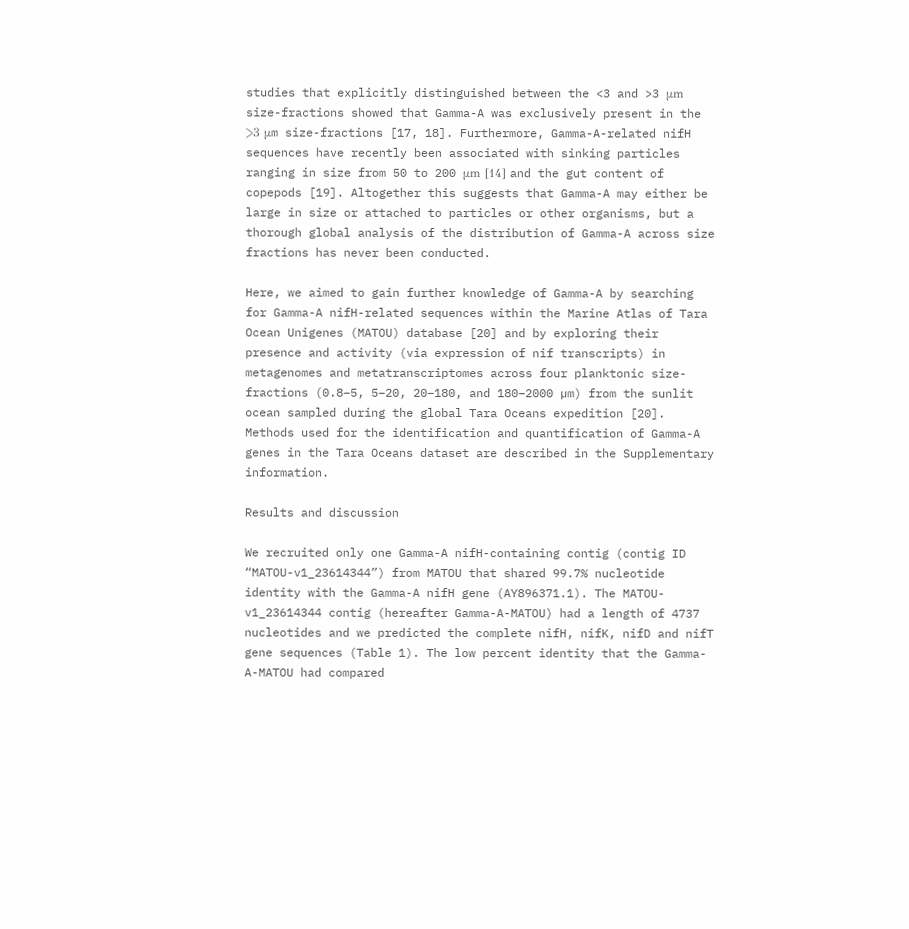studies that explicitly distinguished between the <3 and >3 μm size-fractions showed that Gamma-A was exclusively present in the >3 μm size-fractions [17, 18]. Furthermore, Gamma-A-related nifH sequences have recently been associated with sinking particles ranging in size from 50 to 200 μm [14] and the gut content of copepods [19]. Altogether this suggests that Gamma-A may either be large in size or attached to particles or other organisms, but a thorough global analysis of the distribution of Gamma-A across size fractions has never been conducted.

Here, we aimed to gain further knowledge of Gamma-A by searching for Gamma-A nifH-related sequences within the Marine Atlas of Tara Ocean Unigenes (MATOU) database [20] and by exploring their presence and activity (via expression of nif transcripts) in metagenomes and metatranscriptomes across four planktonic size-fractions (0.8–5, 5–20, 20–180, and 180–2000 µm) from the sunlit ocean sampled during the global Tara Oceans expedition [20]. Methods used for the identification and quantification of Gamma-A genes in the Tara Oceans dataset are described in the Supplementary information.

Results and discussion

We recruited only one Gamma-A nifH-containing contig (contig ID “MATOU-v1_23614344”) from MATOU that shared 99.7% nucleotide identity with the Gamma-A nifH gene (AY896371.1). The MATOU-v1_23614344 contig (hereafter Gamma-A-MATOU) had a length of 4737 nucleotides and we predicted the complete nifH, nifK, nifD and nifT gene sequences (Table 1). The low percent identity that the Gamma-A-MATOU had compared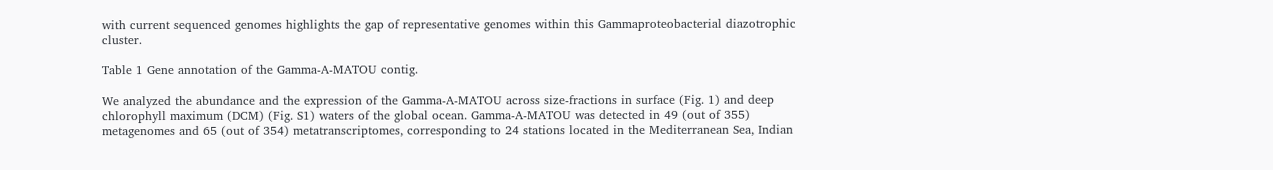with current sequenced genomes highlights the gap of representative genomes within this Gammaproteobacterial diazotrophic cluster.

Table 1 Gene annotation of the Gamma-A-MATOU contig.

We analyzed the abundance and the expression of the Gamma-A-MATOU across size-fractions in surface (Fig. 1) and deep chlorophyll maximum (DCM) (Fig. S1) waters of the global ocean. Gamma-A-MATOU was detected in 49 (out of 355) metagenomes and 65 (out of 354) metatranscriptomes, corresponding to 24 stations located in the Mediterranean Sea, Indian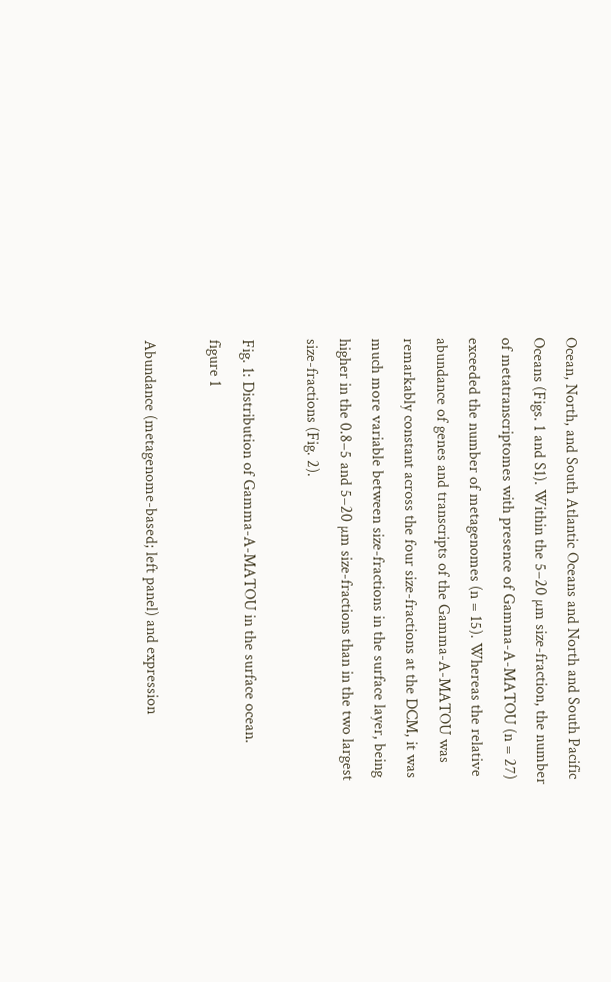Ocean, North, and South Atlantic Oceans and North and South Pacific Oceans (Figs. 1 and S1). Within the 5–20 µm size-fraction, the number of metatranscriptomes with presence of Gamma-A-MATOU (n = 27) exceeded the number of metagenomes (n = 15). Whereas the relative abundance of genes and transcripts of the Gamma-A-MATOU was remarkably constant across the four size-fractions at the DCM, it was much more variable between size-fractions in the surface layer, being higher in the 0.8–5 and 5–20 µm size-fractions than in the two largest size-fractions (Fig. 2).

Fig. 1: Distribution of Gamma-A-MATOU in the surface ocean.
figure 1

Abundance (metagenome-based; left panel) and expression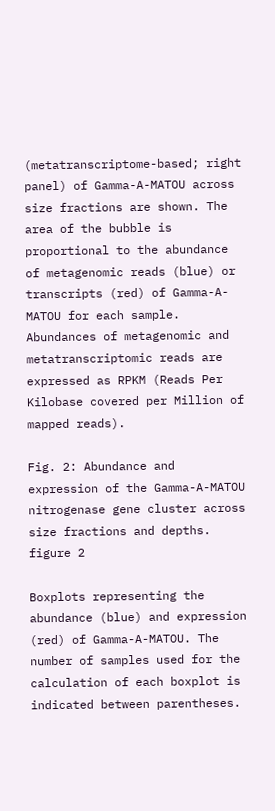(metatranscriptome-based; right panel) of Gamma-A-MATOU across size fractions are shown. The area of the bubble is proportional to the abundance of metagenomic reads (blue) or transcripts (red) of Gamma-A-MATOU for each sample. Abundances of metagenomic and metatranscriptomic reads are expressed as RPKM (Reads Per Kilobase covered per Million of mapped reads).

Fig. 2: Abundance and expression of the Gamma-A-MATOU nitrogenase gene cluster across size fractions and depths.
figure 2

Boxplots representing the abundance (blue) and expression (red) of Gamma-A-MATOU. The number of samples used for the calculation of each boxplot is indicated between parentheses.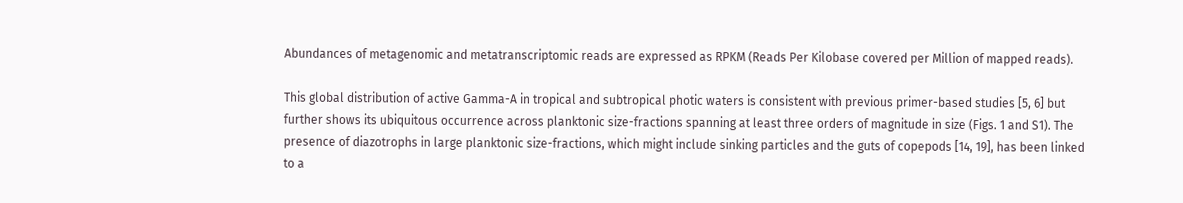Abundances of metagenomic and metatranscriptomic reads are expressed as RPKM (Reads Per Kilobase covered per Million of mapped reads).

This global distribution of active Gamma-A in tropical and subtropical photic waters is consistent with previous primer-based studies [5, 6] but further shows its ubiquitous occurrence across planktonic size-fractions spanning at least three orders of magnitude in size (Figs. 1 and S1). The presence of diazotrophs in large planktonic size-fractions, which might include sinking particles and the guts of copepods [14, 19], has been linked to a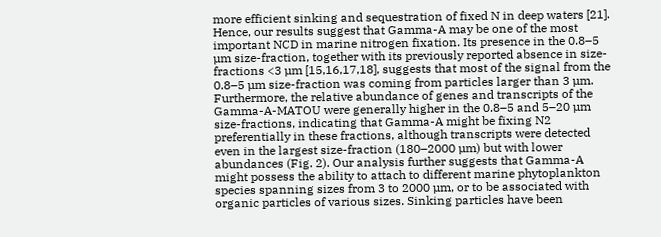more efficient sinking and sequestration of fixed N in deep waters [21]. Hence, our results suggest that Gamma-A may be one of the most important NCD in marine nitrogen fixation. Its presence in the 0.8–5 µm size-fraction, together with its previously reported absence in size-fractions <3 µm [15,16,17,18], suggests that most of the signal from the 0.8–5 µm size-fraction was coming from particles larger than 3 µm. Furthermore, the relative abundance of genes and transcripts of the Gamma-A-MATOU were generally higher in the 0.8–5 and 5–20 µm size-fractions, indicating that Gamma-A might be fixing N2 preferentially in these fractions, although transcripts were detected even in the largest size-fraction (180–2000 µm) but with lower abundances (Fig. 2). Our analysis further suggests that Gamma-A might possess the ability to attach to different marine phytoplankton species spanning sizes from 3 to 2000 µm, or to be associated with organic particles of various sizes. Sinking particles have been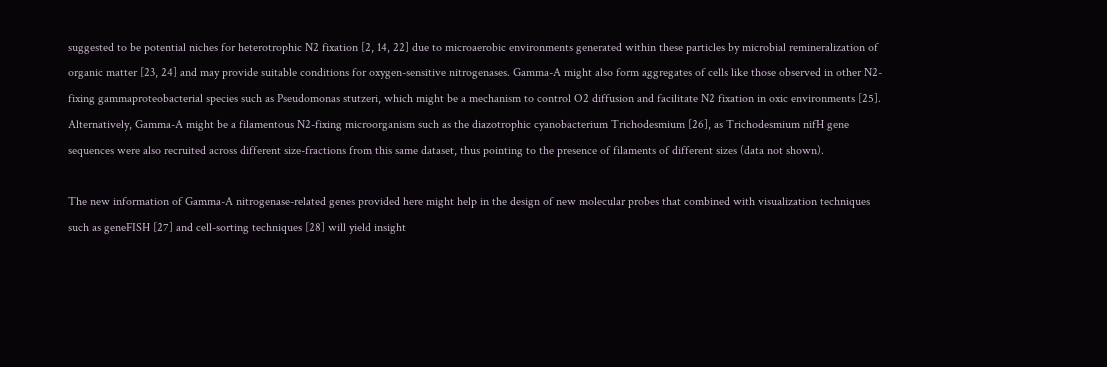suggested to be potential niches for heterotrophic N2 fixation [2, 14, 22] due to microaerobic environments generated within these particles by microbial remineralization of organic matter [23, 24] and may provide suitable conditions for oxygen-sensitive nitrogenases. Gamma-A might also form aggregates of cells like those observed in other N2-fixing gammaproteobacterial species such as Pseudomonas stutzeri, which might be a mechanism to control O2 diffusion and facilitate N2 fixation in oxic environments [25]. Alternatively, Gamma-A might be a filamentous N2-fixing microorganism such as the diazotrophic cyanobacterium Trichodesmium [26], as Trichodesmium nifH gene sequences were also recruited across different size-fractions from this same dataset, thus pointing to the presence of filaments of different sizes (data not shown).

The new information of Gamma-A nitrogenase-related genes provided here might help in the design of new molecular probes that combined with visualization techniques such as geneFISH [27] and cell-sorting techniques [28] will yield insight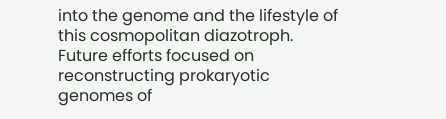into the genome and the lifestyle of this cosmopolitan diazotroph. Future efforts focused on reconstructing prokaryotic genomes of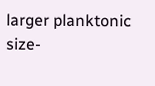larger planktonic size-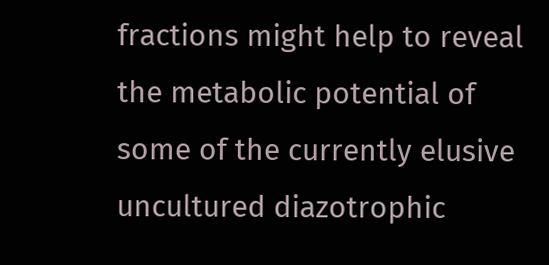fractions might help to reveal the metabolic potential of some of the currently elusive uncultured diazotrophic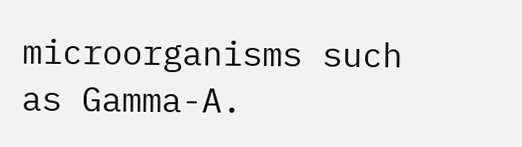microorganisms such as Gamma-A.